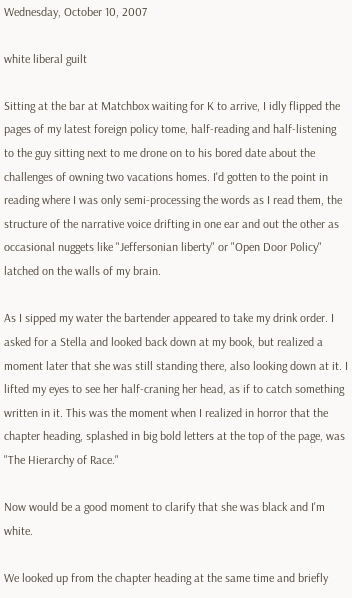Wednesday, October 10, 2007

white liberal guilt

Sitting at the bar at Matchbox waiting for K to arrive, I idly flipped the pages of my latest foreign policy tome, half-reading and half-listening to the guy sitting next to me drone on to his bored date about the challenges of owning two vacations homes. I'd gotten to the point in reading where I was only semi-processing the words as I read them, the structure of the narrative voice drifting in one ear and out the other as occasional nuggets like "Jeffersonian liberty" or "Open Door Policy" latched on the walls of my brain.

As I sipped my water the bartender appeared to take my drink order. I asked for a Stella and looked back down at my book, but realized a moment later that she was still standing there, also looking down at it. I lifted my eyes to see her half-craning her head, as if to catch something written in it. This was the moment when I realized in horror that the chapter heading, splashed in big bold letters at the top of the page, was "The Hierarchy of Race."

Now would be a good moment to clarify that she was black and I'm white.

We looked up from the chapter heading at the same time and briefly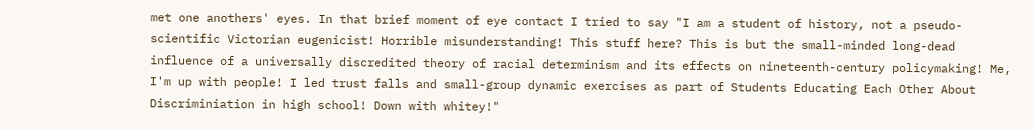met one anothers' eyes. In that brief moment of eye contact I tried to say "I am a student of history, not a pseudo-scientific Victorian eugenicist! Horrible misunderstanding! This stuff here? This is but the small-minded long-dead influence of a universally discredited theory of racial determinism and its effects on nineteenth-century policymaking! Me, I'm up with people! I led trust falls and small-group dynamic exercises as part of Students Educating Each Other About Discriminiation in high school! Down with whitey!"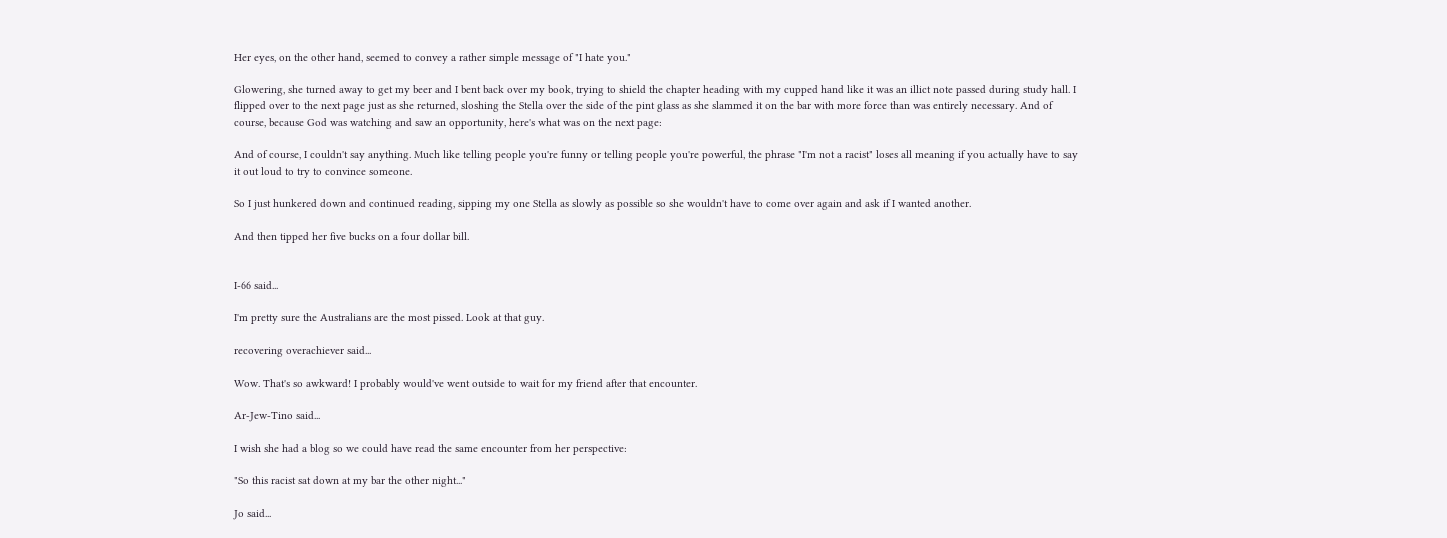Her eyes, on the other hand, seemed to convey a rather simple message of "I hate you."

Glowering, she turned away to get my beer and I bent back over my book, trying to shield the chapter heading with my cupped hand like it was an illict note passed during study hall. I flipped over to the next page just as she returned, sloshing the Stella over the side of the pint glass as she slammed it on the bar with more force than was entirely necessary. And of course, because God was watching and saw an opportunity, here's what was on the next page:

And of course, I couldn't say anything. Much like telling people you're funny or telling people you're powerful, the phrase "I'm not a racist" loses all meaning if you actually have to say it out loud to try to convince someone.

So I just hunkered down and continued reading, sipping my one Stella as slowly as possible so she wouldn't have to come over again and ask if I wanted another.

And then tipped her five bucks on a four dollar bill.


I-66 said...

I'm pretty sure the Australians are the most pissed. Look at that guy.

recovering overachiever said...

Wow. That's so awkward! I probably would've went outside to wait for my friend after that encounter.

Ar-Jew-Tino said...

I wish she had a blog so we could have read the same encounter from her perspective:

"So this racist sat down at my bar the other night..."

Jo said...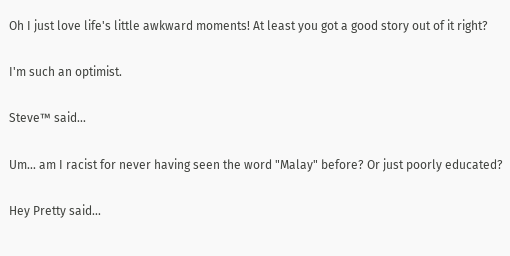Oh I just love life's little awkward moments! At least you got a good story out of it right?

I'm such an optimist.

Steve™ said...

Um... am I racist for never having seen the word "Malay" before? Or just poorly educated?

Hey Pretty said...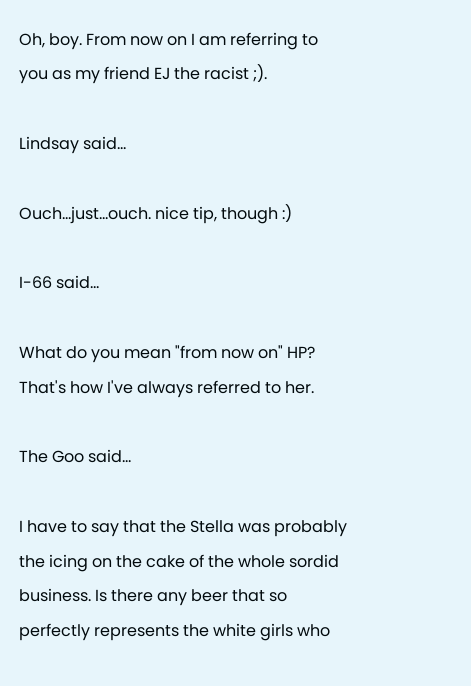Oh, boy. From now on I am referring to you as my friend EJ the racist ;).

Lindsay said...

Ouch...just...ouch. nice tip, though :)

I-66 said...

What do you mean "from now on" HP? That's how I've always referred to her.

The Goo said...

I have to say that the Stella was probably the icing on the cake of the whole sordid business. Is there any beer that so perfectly represents the white girls who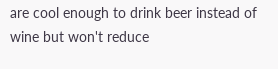are cool enough to drink beer instead of wine but won't reduce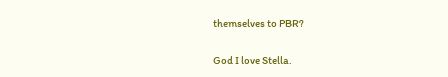themselves to PBR?

God I love Stella.